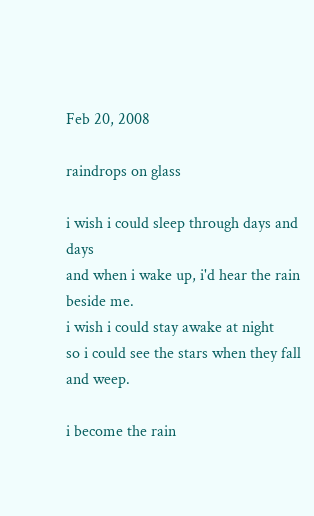Feb 20, 2008

raindrops on glass

i wish i could sleep through days and days
and when i wake up, i'd hear the rain beside me.
i wish i could stay awake at night
so i could see the stars when they fall and weep.

i become the rain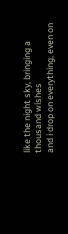like the night sky, bringing a thousand wishes
and i drop on everything, even on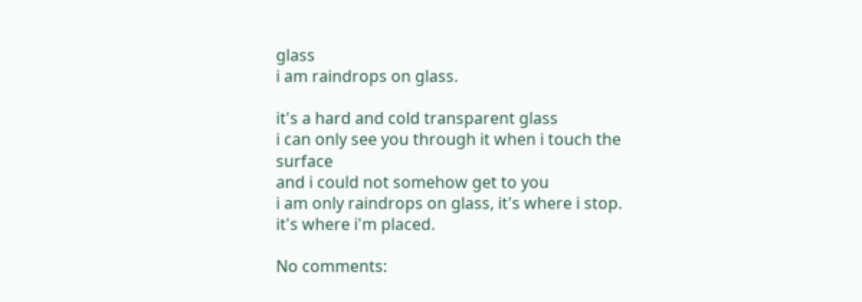glass
i am raindrops on glass.

it's a hard and cold transparent glass
i can only see you through it when i touch the surface
and i could not somehow get to you
i am only raindrops on glass, it's where i stop.
it's where i'm placed.

No comments: